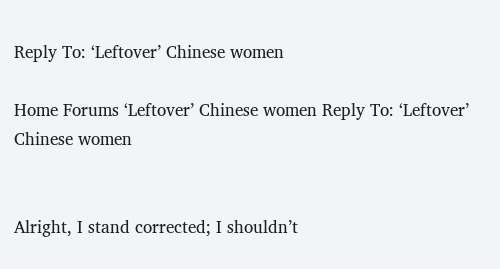Reply To: ‘Leftover’ Chinese women

Home Forums ‘Leftover’ Chinese women Reply To: ‘Leftover’ Chinese women


Alright, I stand corrected; I shouldn’t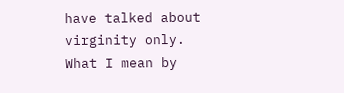have talked about virginity only. What I mean by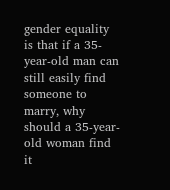gender equality is that if a 35-year-old man can still easily find someone to marry, why should a 35-year-old woman find it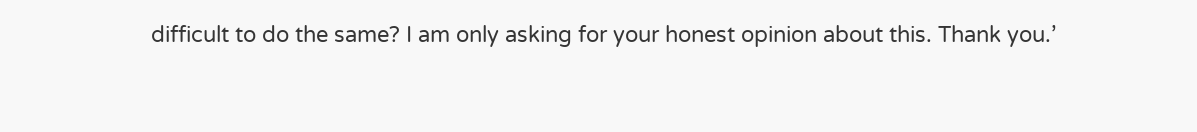difficult to do the same? I am only asking for your honest opinion about this. Thank you.’